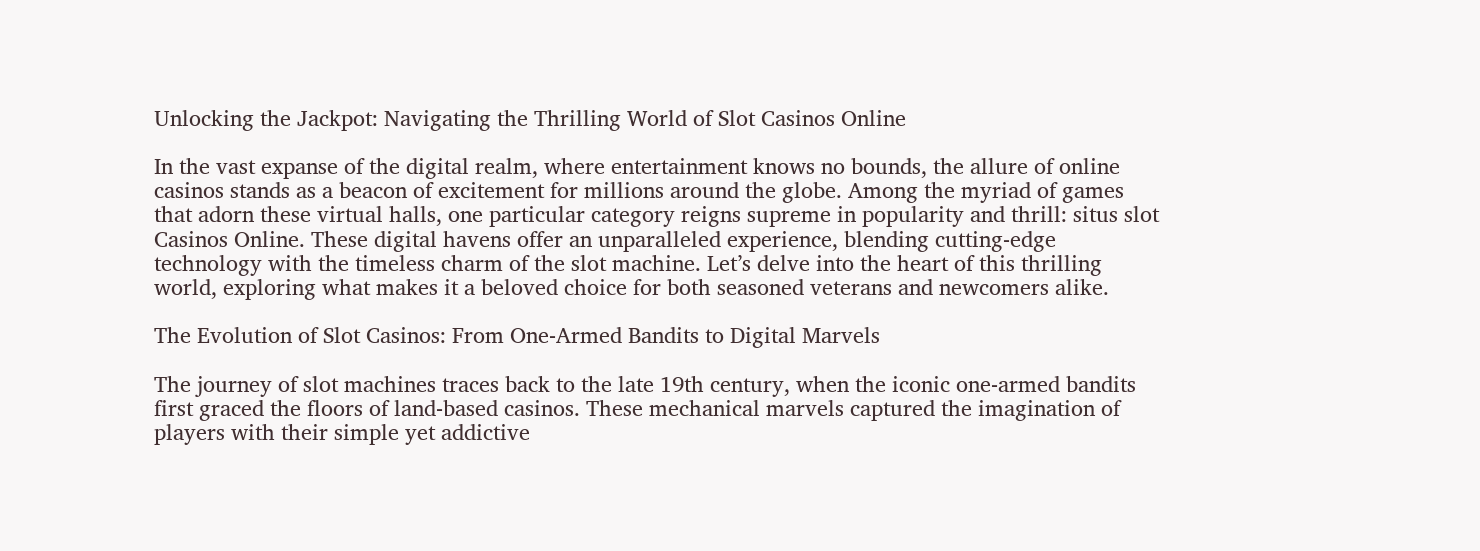Unlocking the Jackpot: Navigating the Thrilling World of Slot Casinos Online

In the vast expanse of the digital realm, where entertainment knows no bounds, the allure of online casinos stands as a beacon of excitement for millions around the globe. Among the myriad of games that adorn these virtual halls, one particular category reigns supreme in popularity and thrill: situs slot Casinos Online. These digital havens offer an unparalleled experience, blending cutting-edge technology with the timeless charm of the slot machine. Let’s delve into the heart of this thrilling world, exploring what makes it a beloved choice for both seasoned veterans and newcomers alike.

The Evolution of Slot Casinos: From One-Armed Bandits to Digital Marvels

The journey of slot machines traces back to the late 19th century, when the iconic one-armed bandits first graced the floors of land-based casinos. These mechanical marvels captured the imagination of players with their simple yet addictive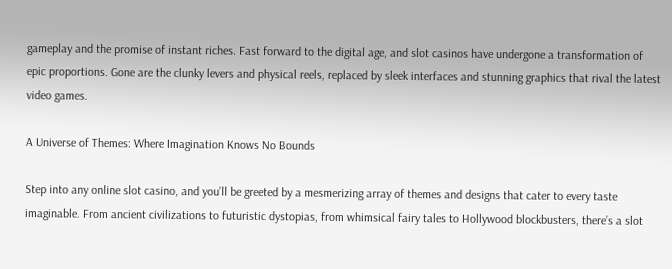gameplay and the promise of instant riches. Fast forward to the digital age, and slot casinos have undergone a transformation of epic proportions. Gone are the clunky levers and physical reels, replaced by sleek interfaces and stunning graphics that rival the latest video games.

A Universe of Themes: Where Imagination Knows No Bounds

Step into any online slot casino, and you’ll be greeted by a mesmerizing array of themes and designs that cater to every taste imaginable. From ancient civilizations to futuristic dystopias, from whimsical fairy tales to Hollywood blockbusters, there’s a slot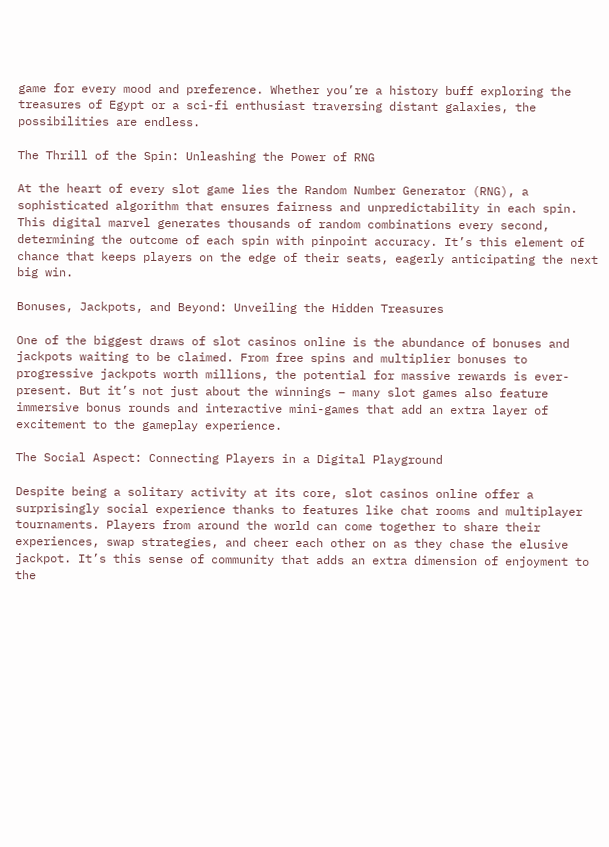game for every mood and preference. Whether you’re a history buff exploring the treasures of Egypt or a sci-fi enthusiast traversing distant galaxies, the possibilities are endless.

The Thrill of the Spin: Unleashing the Power of RNG

At the heart of every slot game lies the Random Number Generator (RNG), a sophisticated algorithm that ensures fairness and unpredictability in each spin. This digital marvel generates thousands of random combinations every second, determining the outcome of each spin with pinpoint accuracy. It’s this element of chance that keeps players on the edge of their seats, eagerly anticipating the next big win.

Bonuses, Jackpots, and Beyond: Unveiling the Hidden Treasures

One of the biggest draws of slot casinos online is the abundance of bonuses and jackpots waiting to be claimed. From free spins and multiplier bonuses to progressive jackpots worth millions, the potential for massive rewards is ever-present. But it’s not just about the winnings – many slot games also feature immersive bonus rounds and interactive mini-games that add an extra layer of excitement to the gameplay experience.

The Social Aspect: Connecting Players in a Digital Playground

Despite being a solitary activity at its core, slot casinos online offer a surprisingly social experience thanks to features like chat rooms and multiplayer tournaments. Players from around the world can come together to share their experiences, swap strategies, and cheer each other on as they chase the elusive jackpot. It’s this sense of community that adds an extra dimension of enjoyment to the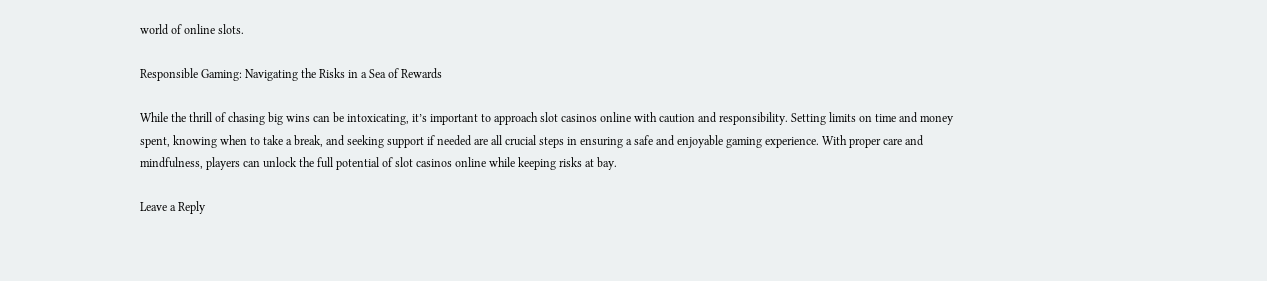world of online slots.

Responsible Gaming: Navigating the Risks in a Sea of Rewards

While the thrill of chasing big wins can be intoxicating, it’s important to approach slot casinos online with caution and responsibility. Setting limits on time and money spent, knowing when to take a break, and seeking support if needed are all crucial steps in ensuring a safe and enjoyable gaming experience. With proper care and mindfulness, players can unlock the full potential of slot casinos online while keeping risks at bay.

Leave a Reply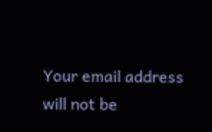Your email address will not be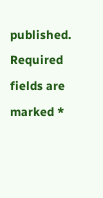published. Required fields are marked *